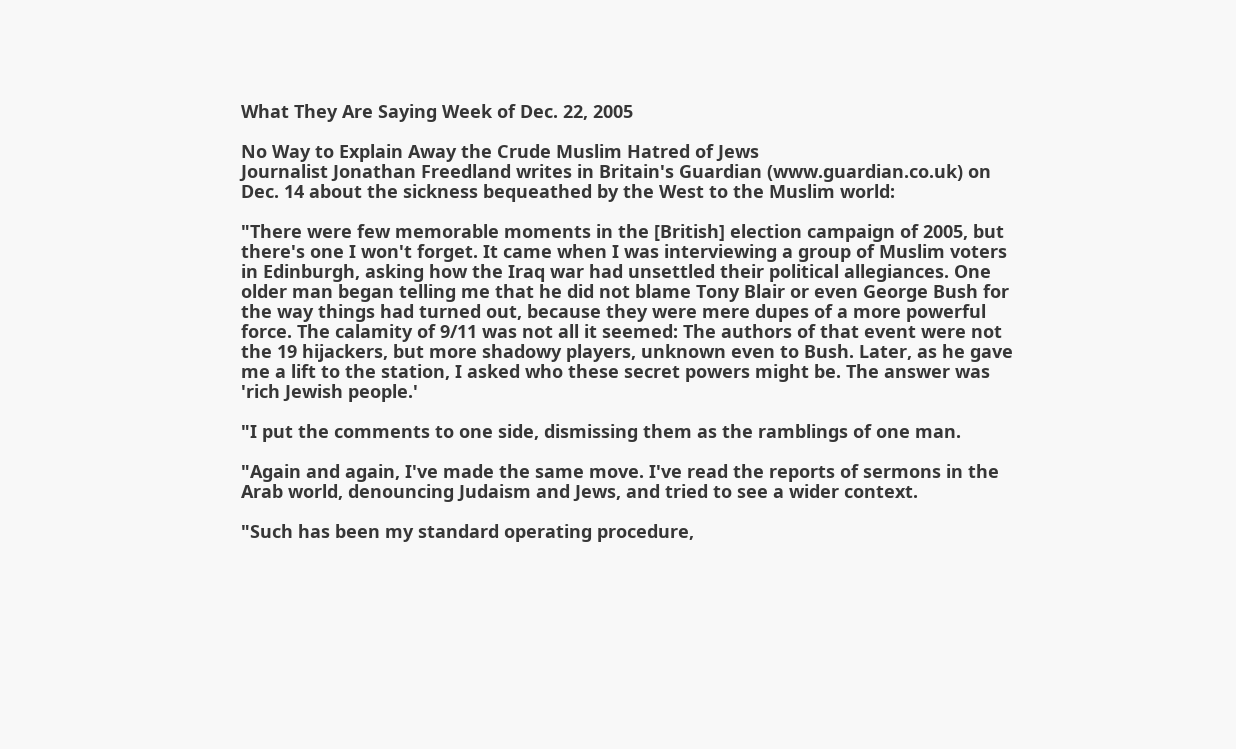What They Are Saying Week of Dec. 22, 2005

No Way to Explain Away the Crude Muslim Hatred of Jews
Journalist Jonathan Freedland writes in Britain's Guardian (www.guardian.co.uk) on Dec. 14 about the sickness bequeathed by the West to the Muslim world:

"There were few memorable moments in the [British] election campaign of 2005, but there's one I won't forget. It came when I was interviewing a group of Muslim voters in Edinburgh, asking how the Iraq war had unsettled their political allegiances. One older man began telling me that he did not blame Tony Blair or even George Bush for the way things had turned out, because they were mere dupes of a more powerful force. The calamity of 9/11 was not all it seemed: The authors of that event were not the 19 hijackers, but more shadowy players, unknown even to Bush. Later, as he gave me a lift to the station, I asked who these secret powers might be. The answer was 'rich Jewish people.'

"I put the comments to one side, dismissing them as the ramblings of one man.

"Again and again, I've made the same move. I've read the reports of sermons in the Arab world, denouncing Judaism and Jews, and tried to see a wider context.

"Such has been my standard operating procedure,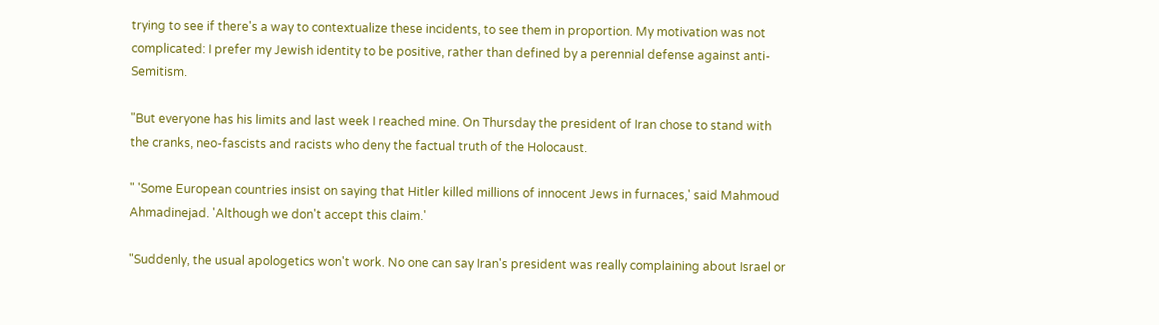trying to see if there's a way to contextualize these incidents, to see them in proportion. My motivation was not complicated: I prefer my Jewish identity to be positive, rather than defined by a perennial defense against anti-Semitism.

"But everyone has his limits and last week I reached mine. On Thursday the president of Iran chose to stand with the cranks, neo-fascists and racists who deny the factual truth of the Holocaust.

" 'Some European countries insist on saying that Hitler killed millions of innocent Jews in furnaces,' said Mahmoud Ahmadinejad. 'Although we don't accept this claim.'

"Suddenly, the usual apologetics won't work. No one can say Iran's president was really complaining about Israel or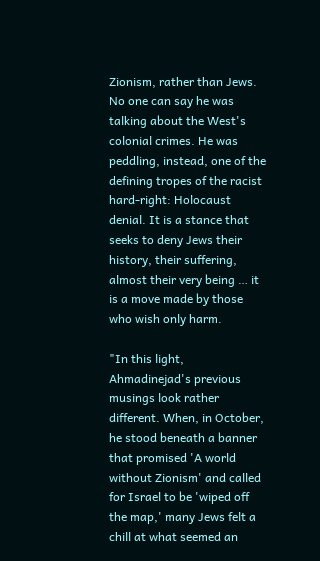Zionism, rather than Jews. No one can say he was talking about the West's colonial crimes. He was peddling, instead, one of the defining tropes of the racist hard-right: Holocaust denial. It is a stance that seeks to deny Jews their history, their suffering, almost their very being … it is a move made by those who wish only harm.

"In this light, Ahmadinejad's previous musings look rather different. When, in October, he stood beneath a banner that promised 'A world without Zionism' and called for Israel to be 'wiped off the map,' many Jews felt a chill at what seemed an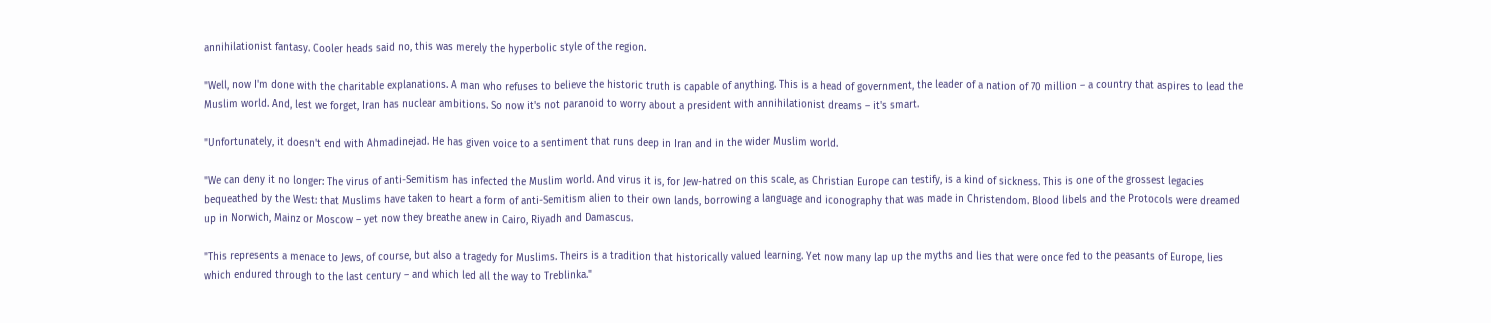annihilationist fantasy. Cooler heads said no, this was merely the hyperbolic style of the region.

"Well, now I'm done with the charitable explanations. A man who refuses to believe the historic truth is capable of anything. This is a head of government, the leader of a nation of 70 million – a country that aspires to lead the Muslim world. And, lest we forget, Iran has nuclear ambitions. So now it's not paranoid to worry about a president with annihilationist dreams – it's smart.

"Unfortunately, it doesn't end with Ahmadinejad. He has given voice to a sentiment that runs deep in Iran and in the wider Muslim world.

"We can deny it no longer: The virus of anti-Semitism has infected the Muslim world. And virus it is, for Jew-hatred on this scale, as Christian Europe can testify, is a kind of sickness. This is one of the grossest legacies bequeathed by the West: that Muslims have taken to heart a form of anti-Semitism alien to their own lands, borrowing a language and iconography that was made in Christendom. Blood libels and the Protocols were dreamed up in Norwich, Mainz or Moscow – yet now they breathe anew in Cairo, Riyadh and Damascus.

"This represents a menace to Jews, of course, but also a tragedy for Muslims. Theirs is a tradition that historically valued learning. Yet now many lap up the myths and lies that were once fed to the peasants of Europe, lies which endured through to the last century – and which led all the way to Treblinka."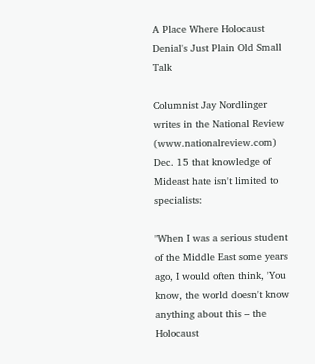A Place Where Holocaust Denial's Just Plain Old Small Talk

Columnist Jay Nordlinger writes in the National Review (www.nationalreview.com) Dec. 15 that knowledge of Mideast hate isn't limited to specialists:

"When I was a serious student of the Middle East some years ago, I would often think, 'You know, the world doesn't know anything about this – the Holocaust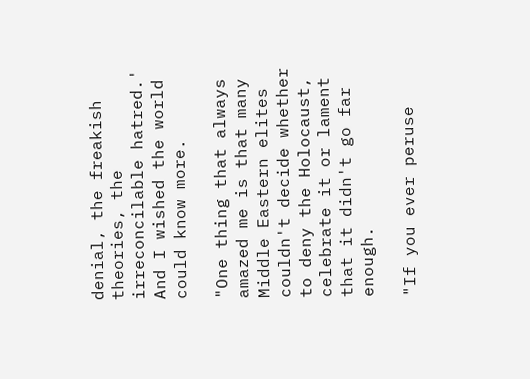denial, the freakish theories, the irreconcilable hatred.' And I wished the world could know more.

"One thing that always amazed me is that many Middle Eastern elites couldn't decide whether to deny the Holocaust, celebrate it or lament that it didn't go far enough.

"If you ever peruse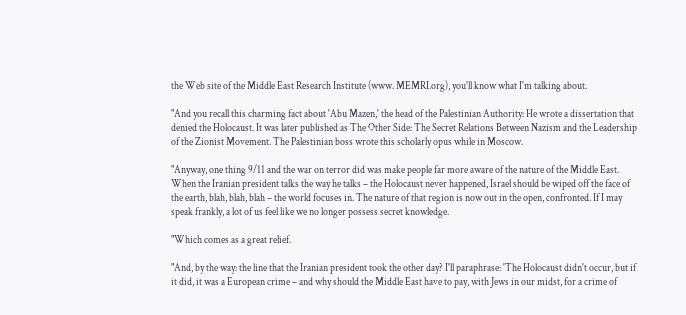the Web site of the Middle East Research Institute (www. MEMRI.org), you'll know what I'm talking about.

"And you recall this charming fact about 'Abu Mazen,' the head of the Palestinian Authority: He wrote a dissertation that denied the Holocaust. It was later published as The Other Side: The Secret Relations Between Nazism and the Leadership of the Zionist Movement. The Palestinian boss wrote this scholarly opus while in Moscow.

"Anyway, one thing 9/11 and the war on terror did was make people far more aware of the nature of the Middle East. When the Iranian president talks the way he talks – the Holocaust never happened, Israel should be wiped off the face of the earth, blah, blah, blah – the world focuses in. The nature of that region is now out in the open, confronted. If I may speak frankly, a lot of us feel like we no longer possess secret knowledge.

"Which comes as a great relief.

"And, by the way: the line that the Iranian president took the other day? I'll paraphrase: 'The Holocaust didn't occur, but if it did, it was a European crime – and why should the Middle East have to pay, with Jews in our midst, for a crime of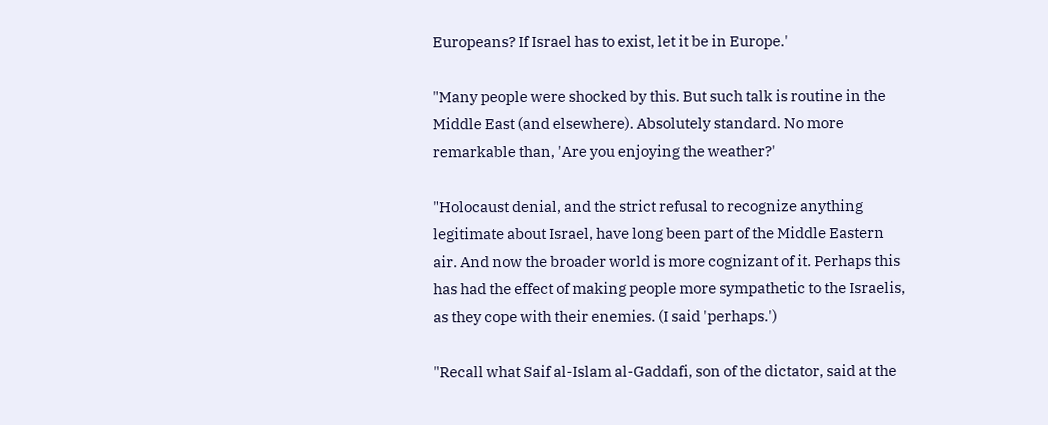Europeans? If Israel has to exist, let it be in Europe.'

"Many people were shocked by this. But such talk is routine in the Middle East (and elsewhere). Absolutely standard. No more remarkable than, 'Are you enjoying the weather?'

"Holocaust denial, and the strict refusal to recognize anything legitimate about Israel, have long been part of the Middle Eastern air. And now the broader world is more cognizant of it. Perhaps this has had the effect of making people more sympathetic to the Israelis, as they cope with their enemies. (I said 'perhaps.')

"Recall what Saif al-Islam al-Gaddafi, son of the dictator, said at the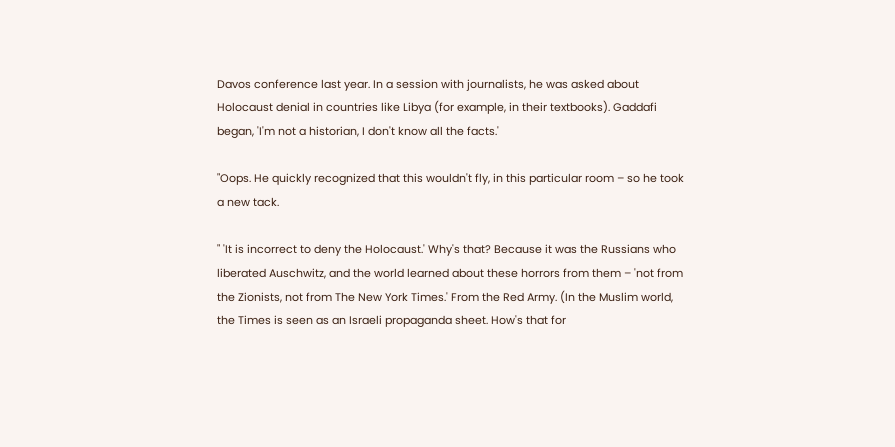Davos conference last year. In a session with journalists, he was asked about Holocaust denial in countries like Libya (for example, in their textbooks). Gaddafi began, 'I'm not a historian, I don't know all the facts.'

"Oops. He quickly recognized that this wouldn't fly, in this particular room – so he took a new tack.

" 'It is incorrect to deny the Holocaust.' Why's that? Because it was the Russians who liberated Auschwitz, and the world learned about these horrors from them – 'not from the Zionists, not from The New York Times.' From the Red Army. (In the Muslim world, the Times is seen as an Israeli propaganda sheet. How's that for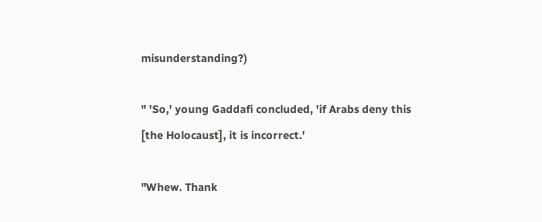misunderstanding?)

" 'So,' young Gaddafi concluded, 'if Arabs deny this [the Holocaust], it is incorrect.'

"Whew. Thank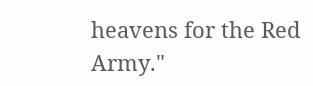heavens for the Red Army."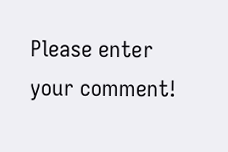Please enter your comment!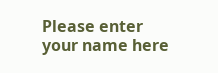Please enter your name here